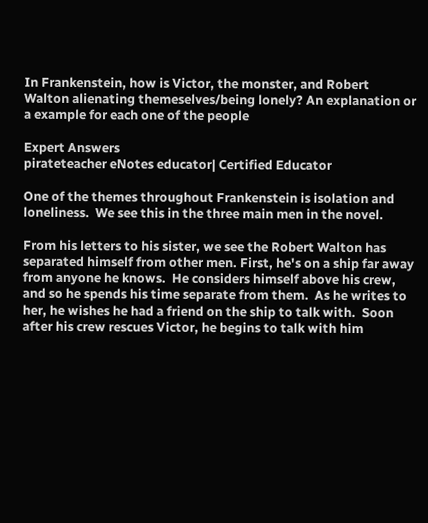In Frankenstein, how is Victor, the monster, and Robert Walton alienating themeselves/being lonely? An explanation or a example for each one of the people

Expert Answers
pirateteacher eNotes educator| Certified Educator

One of the themes throughout Frankenstein is isolation and loneliness.  We see this in the three main men in the novel.

From his letters to his sister, we see the Robert Walton has separated himself from other men. First, he's on a ship far away from anyone he knows.  He considers himself above his crew, and so he spends his time separate from them.  As he writes to her, he wishes he had a friend on the ship to talk with.  Soon after his crew rescues Victor, he begins to talk with him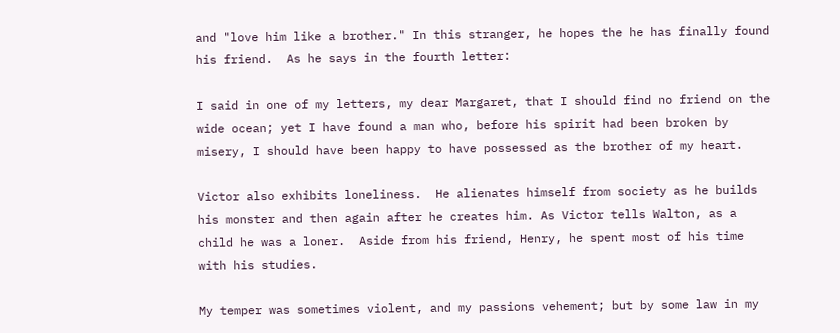and "love him like a brother." In this stranger, he hopes the he has finally found his friend.  As he says in the fourth letter:

I said in one of my letters, my dear Margaret, that I should find no friend on the wide ocean; yet I have found a man who, before his spirit had been broken by misery, I should have been happy to have possessed as the brother of my heart.

Victor also exhibits loneliness.  He alienates himself from society as he builds his monster and then again after he creates him. As Victor tells Walton, as a child he was a loner.  Aside from his friend, Henry, he spent most of his time with his studies.

My temper was sometimes violent, and my passions vehement; but by some law in my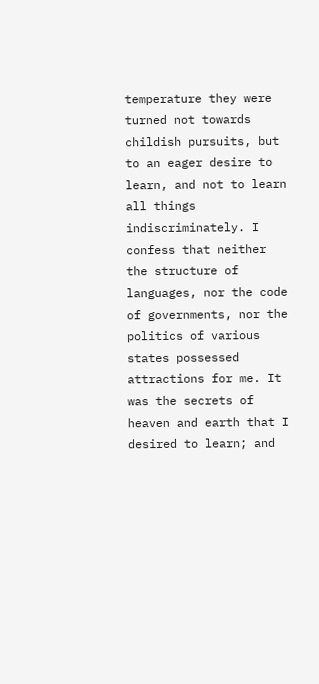temperature they were turned not towards childish pursuits, but to an eager desire to learn, and not to learn all things indiscriminately. I confess that neither the structure of languages, nor the code of governments, nor the politics of various states possessed attractions for me. It was the secrets of heaven and earth that I desired to learn; and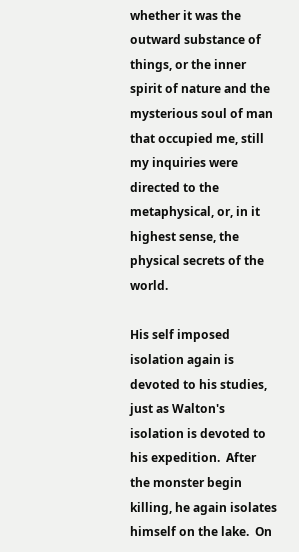whether it was the outward substance of things, or the inner spirit of nature and the mysterious soul of man that occupied me, still my inquiries were directed to the metaphysical, or, in it highest sense, the physical secrets of the world.

His self imposed isolation again is devoted to his studies, just as Walton's isolation is devoted to his expedition.  After the monster begin killing, he again isolates himself on the lake.  On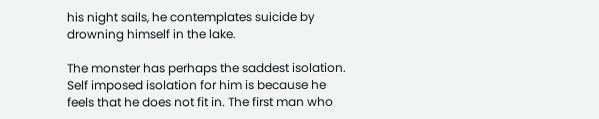his night sails, he contemplates suicide by drowning himself in the lake.

The monster has perhaps the saddest isolation.  Self imposed isolation for him is because he feels that he does not fit in. The first man who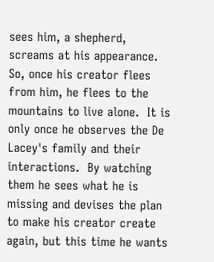sees him, a shepherd, screams at his appearance. So, once his creator flees from him, he flees to the mountains to live alone.  It is only once he observes the De Lacey's family and their interactions.  By watching them he sees what he is missing and devises the plan to make his creator create again, but this time he wants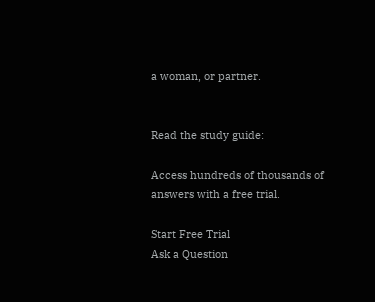a woman, or partner.


Read the study guide:

Access hundreds of thousands of answers with a free trial.

Start Free Trial
Ask a Question